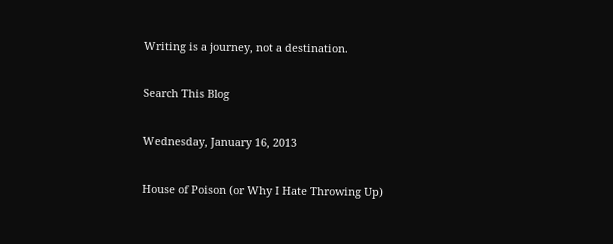Writing is a journey, not a destination.

Search This Blog

Wednesday, January 16, 2013

House of Poison (or Why I Hate Throwing Up)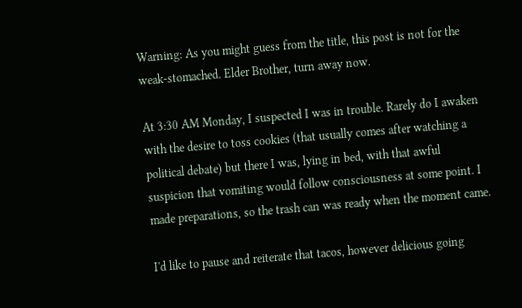Warning: As you might guess from the title, this post is not for the weak-stomached. Elder Brother, turn away now.

At 3:30 AM Monday, I suspected I was in trouble. Rarely do I awaken with the desire to toss cookies (that usually comes after watching a political debate) but there I was, lying in bed, with that awful suspicion that vomiting would follow consciousness at some point. I made preparations, so the trash can was ready when the moment came.

I'd like to pause and reiterate that tacos, however delicious going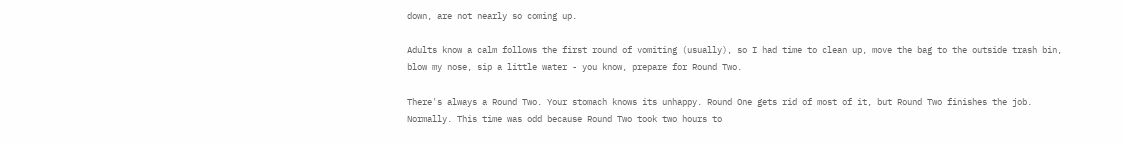down, are not nearly so coming up.

Adults know a calm follows the first round of vomiting (usually), so I had time to clean up, move the bag to the outside trash bin, blow my nose, sip a little water - you know, prepare for Round Two.

There's always a Round Two. Your stomach knows its unhappy. Round One gets rid of most of it, but Round Two finishes the job. Normally. This time was odd because Round Two took two hours to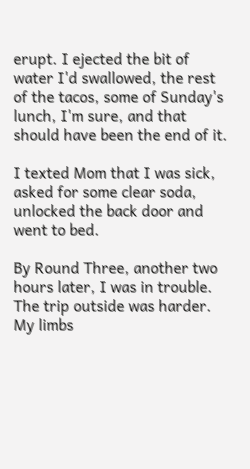erupt. I ejected the bit of water I'd swallowed, the rest of the tacos, some of Sunday's lunch, I'm sure, and that should have been the end of it.

I texted Mom that I was sick, asked for some clear soda, unlocked the back door and went to bed.

By Round Three, another two hours later, I was in trouble. The trip outside was harder. My limbs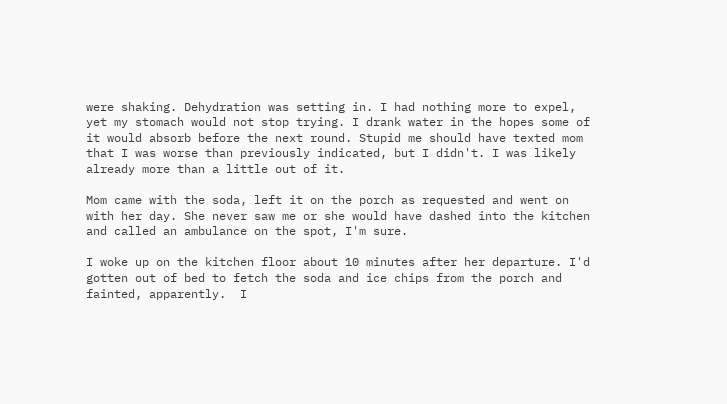were shaking. Dehydration was setting in. I had nothing more to expel, yet my stomach would not stop trying. I drank water in the hopes some of it would absorb before the next round. Stupid me should have texted mom that I was worse than previously indicated, but I didn't. I was likely already more than a little out of it.

Mom came with the soda, left it on the porch as requested and went on with her day. She never saw me or she would have dashed into the kitchen and called an ambulance on the spot, I'm sure.

I woke up on the kitchen floor about 10 minutes after her departure. I'd gotten out of bed to fetch the soda and ice chips from the porch and fainted, apparently.  I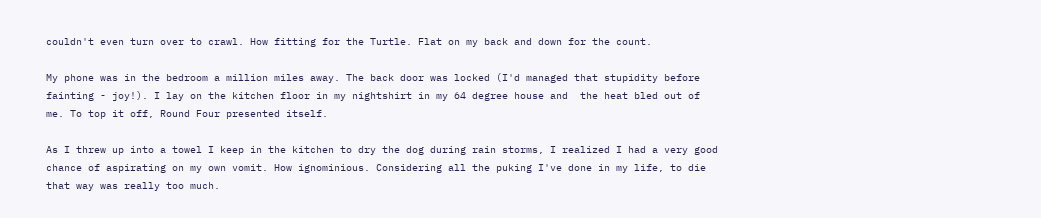couldn't even turn over to crawl. How fitting for the Turtle. Flat on my back and down for the count.

My phone was in the bedroom a million miles away. The back door was locked (I'd managed that stupidity before fainting - joy!). I lay on the kitchen floor in my nightshirt in my 64 degree house and  the heat bled out of me. To top it off, Round Four presented itself.

As I threw up into a towel I keep in the kitchen to dry the dog during rain storms, I realized I had a very good chance of aspirating on my own vomit. How ignominious. Considering all the puking I've done in my life, to die that way was really too much.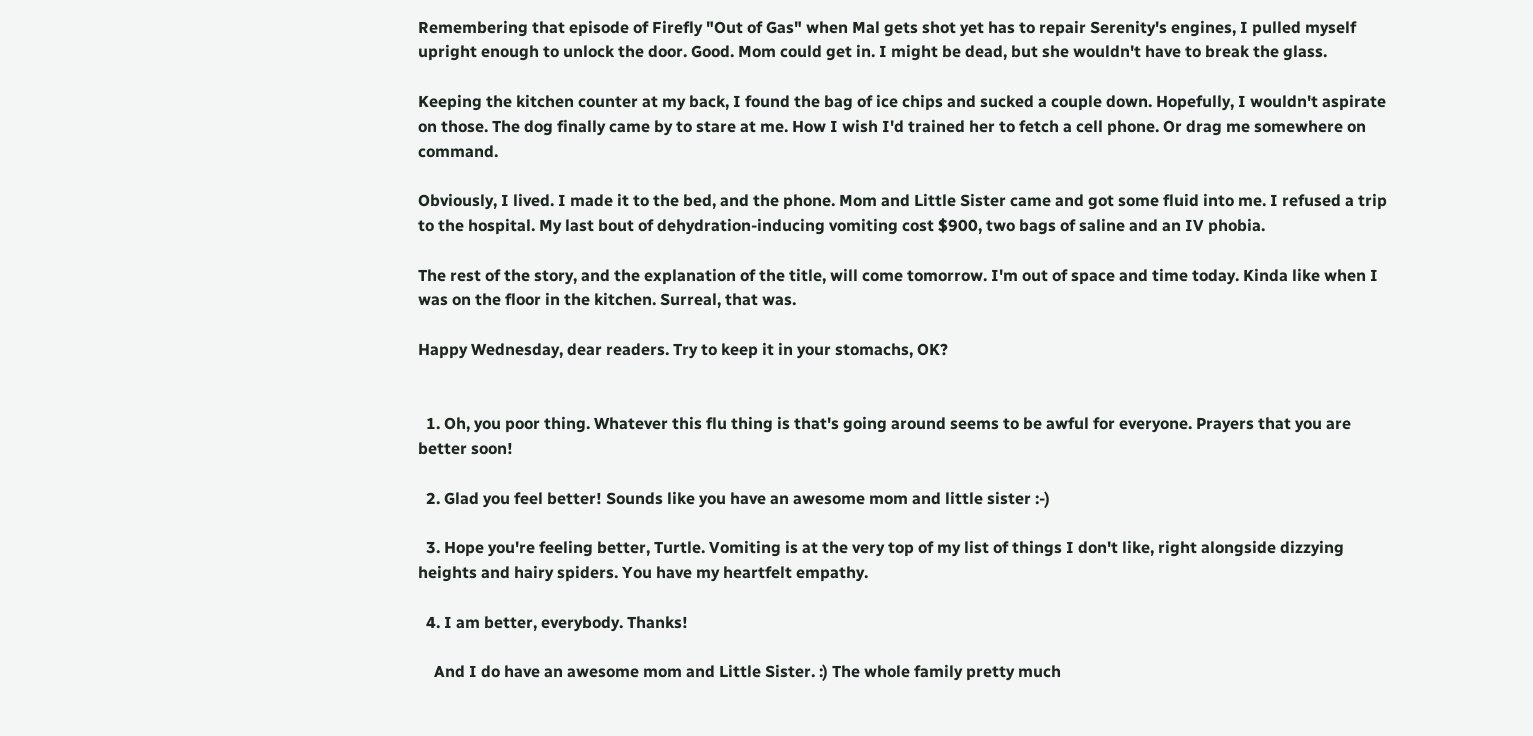Remembering that episode of Firefly "Out of Gas" when Mal gets shot yet has to repair Serenity's engines, I pulled myself upright enough to unlock the door. Good. Mom could get in. I might be dead, but she wouldn't have to break the glass.

Keeping the kitchen counter at my back, I found the bag of ice chips and sucked a couple down. Hopefully, I wouldn't aspirate on those. The dog finally came by to stare at me. How I wish I'd trained her to fetch a cell phone. Or drag me somewhere on command.

Obviously, I lived. I made it to the bed, and the phone. Mom and Little Sister came and got some fluid into me. I refused a trip to the hospital. My last bout of dehydration-inducing vomiting cost $900, two bags of saline and an IV phobia.

The rest of the story, and the explanation of the title, will come tomorrow. I'm out of space and time today. Kinda like when I was on the floor in the kitchen. Surreal, that was.

Happy Wednesday, dear readers. Try to keep it in your stomachs, OK?


  1. Oh, you poor thing. Whatever this flu thing is that's going around seems to be awful for everyone. Prayers that you are better soon!

  2. Glad you feel better! Sounds like you have an awesome mom and little sister :-)

  3. Hope you're feeling better, Turtle. Vomiting is at the very top of my list of things I don't like, right alongside dizzying heights and hairy spiders. You have my heartfelt empathy.

  4. I am better, everybody. Thanks!

    And I do have an awesome mom and Little Sister. :) The whole family pretty much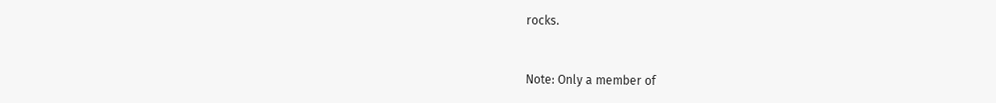rocks.


Note: Only a member of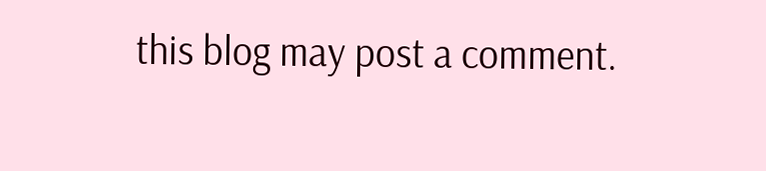this blog may post a comment.